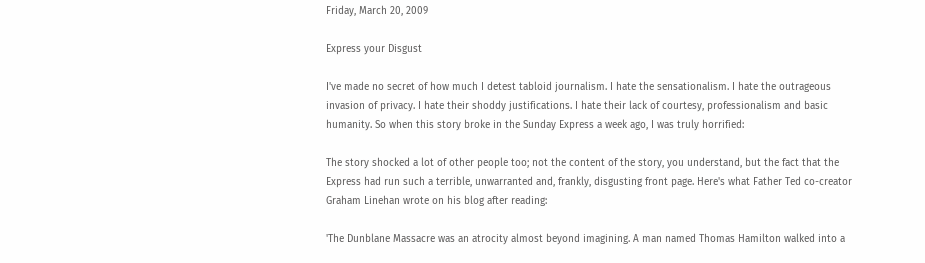Friday, March 20, 2009

Express your Disgust

I've made no secret of how much I detest tabloid journalism. I hate the sensationalism. I hate the outrageous invasion of privacy. I hate their shoddy justifications. I hate their lack of courtesy, professionalism and basic humanity. So when this story broke in the Sunday Express a week ago, I was truly horrified:

The story shocked a lot of other people too; not the content of the story, you understand, but the fact that the Express had run such a terrible, unwarranted and, frankly, disgusting front page. Here's what Father Ted co-creator Graham Linehan wrote on his blog after reading:

'The Dunblane Massacre was an atrocity almost beyond imagining. A man named Thomas Hamilton walked into a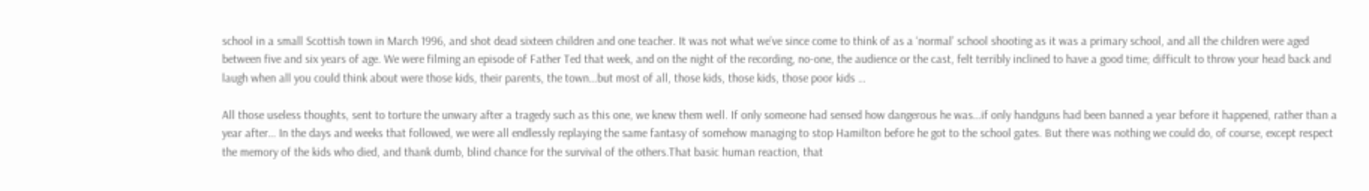school in a small Scottish town in March 1996, and shot dead sixteen children and one teacher. It was not what we’ve since come to think of as a ‘normal’ school shooting as it was a primary school, and all the children were aged between five and six years of age. We were filming an episode of Father Ted that week, and on the night of the recording, no-one, the audience or the cast, felt terribly inclined to have a good time; difficult to throw your head back and laugh when all you could think about were those kids, their parents, the town…but most of all, those kids, those kids, those poor kids …

All those useless thoughts, sent to torture the unwary after a tragedy such as this one, we knew them well. If only someone had sensed how dangerous he was…if only handguns had been banned a year before it happened, rather than a year after… In the days and weeks that followed, we were all endlessly replaying the same fantasy of somehow managing to stop Hamilton before he got to the school gates. But there was nothing we could do, of course, except respect the memory of the kids who died, and thank dumb, blind chance for the survival of the others.That basic human reaction, that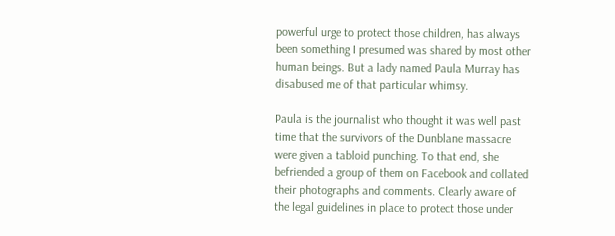powerful urge to protect those children, has always been something I presumed was shared by most other human beings. But a lady named Paula Murray has disabused me of that particular whimsy.

Paula is the journalist who thought it was well past time that the survivors of the Dunblane massacre were given a tabloid punching. To that end, she befriended a group of them on Facebook and collated their photographs and comments. Clearly aware of the legal guidelines in place to protect those under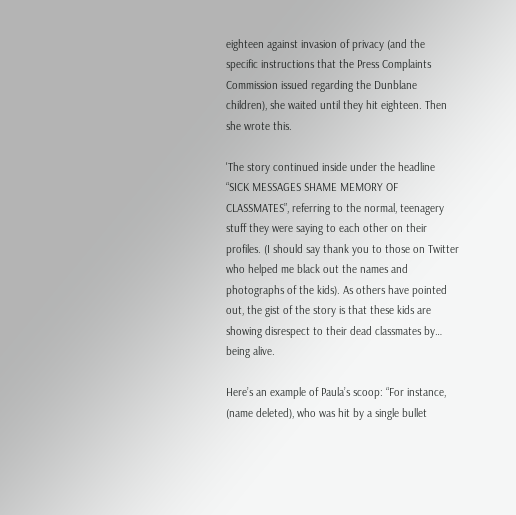eighteen against invasion of privacy (and the specific instructions that the Press Complaints Commission issued regarding the Dunblane children), she waited until they hit eighteen. Then she wrote this.

'The story continued inside under the headline “SICK MESSAGES SHAME MEMORY OF CLASSMATES”, referring to the normal, teenagery stuff they were saying to each other on their profiles. (I should say thank you to those on Twitter who helped me black out the names and photographs of the kids). As others have pointed out, the gist of the story is that these kids are showing disrespect to their dead classmates by… being alive.

Here’s an example of Paula’s scoop: “For instance, (name deleted), who was hit by a single bullet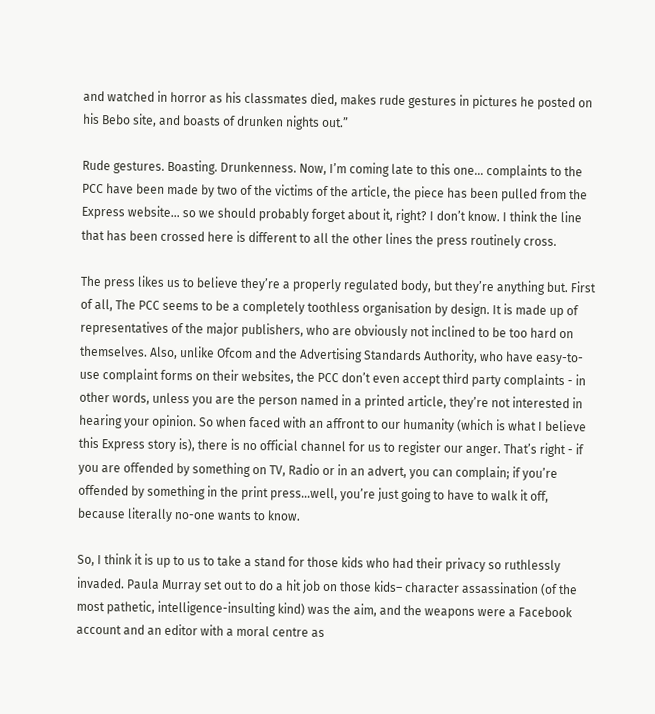and watched in horror as his classmates died, makes rude gestures in pictures he posted on his Bebo site, and boasts of drunken nights out.”

Rude gestures. Boasting. Drunkenness. Now, I’m coming late to this one… complaints to the PCC have been made by two of the victims of the article, the piece has been pulled from the Express website… so we should probably forget about it, right? I don’t know. I think the line that has been crossed here is different to all the other lines the press routinely cross.

The press likes us to believe they’re a properly regulated body, but they’re anything but. First of all, The PCC seems to be a completely toothless organisation by design. It is made up of representatives of the major publishers, who are obviously not inclined to be too hard on themselves. Also, unlike Ofcom and the Advertising Standards Authority, who have easy-to-use complaint forms on their websites, the PCC don’t even accept third party complaints - in other words, unless you are the person named in a printed article, they’re not interested in hearing your opinion. So when faced with an affront to our humanity (which is what I believe this Express story is), there is no official channel for us to register our anger. That’s right - if you are offended by something on TV, Radio or in an advert, you can complain; if you’re offended by something in the print press…well, you’re just going to have to walk it off, because literally no-one wants to know.

So, I think it is up to us to take a stand for those kids who had their privacy so ruthlessly invaded. Paula Murray set out to do a hit job on those kids– character assassination (of the most pathetic, intelligence-insulting kind) was the aim, and the weapons were a Facebook account and an editor with a moral centre as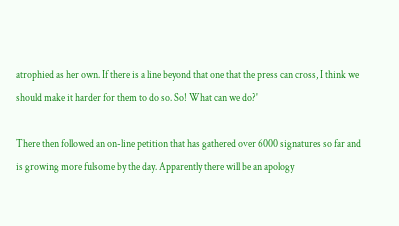atrophied as her own. If there is a line beyond that one that the press can cross, I think we should make it harder for them to do so. So! What can we do?'

There then followed an on-line petition that has gathered over 6000 signatures so far and is growing more fulsome by the day. Apparently there will be an apology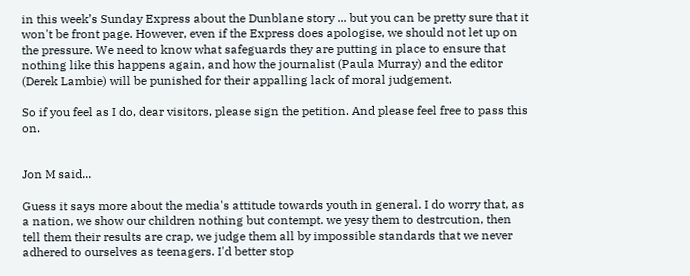in this week’s Sunday Express about the Dunblane story ... but you can be pretty sure that it won't be front page. However, even if the Express does apologise, we should not let up on the pressure. We need to know what safeguards they are putting in place to ensure that nothing like this happens again, and how the journalist (Paula Murray) and the editor (Derek Lambie) will be punished for their appalling lack of moral judgement.

So if you feel as I do, dear visitors, please sign the petition. And please feel free to pass this on.


Jon M said...

Guess it says more about the media's attitude towards youth in general. I do worry that, as a nation, we show our children nothing but contempt. we yesy them to destrcution, then tell them their results are crap, we judge them all by impossible standards that we never adhered to ourselves as teenagers. I'd better stop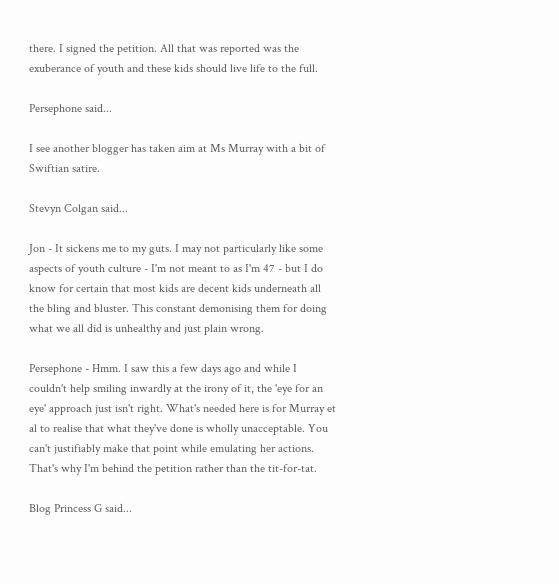there. I signed the petition. All that was reported was the exuberance of youth and these kids should live life to the full.

Persephone said...

I see another blogger has taken aim at Ms Murray with a bit of Swiftian satire.

Stevyn Colgan said...

Jon - It sickens me to my guts. I may not particularly like some aspects of youth culture - I'm not meant to as I'm 47 - but I do know for certain that most kids are decent kids underneath all the bling and bluster. This constant demonising them for doing what we all did is unhealthy and just plain wrong.

Persephone - Hmm. I saw this a few days ago and while I couldn't help smiling inwardly at the irony of it, the 'eye for an eye' approach just isn't right. What's needed here is for Murray et al to realise that what they've done is wholly unacceptable. You can't justifiably make that point while emulating her actions. That's why I'm behind the petition rather than the tit-for-tat.

Blog Princess G said...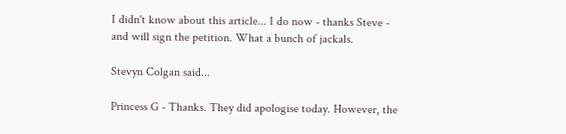I didn't know about this article... I do now - thanks Steve - and will sign the petition. What a bunch of jackals.

Stevyn Colgan said...

Princess G - Thanks. They did apologise today. However, the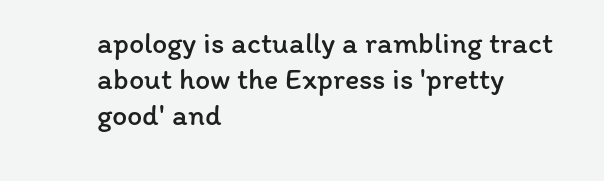apology is actually a rambling tract about how the Express is 'pretty good' and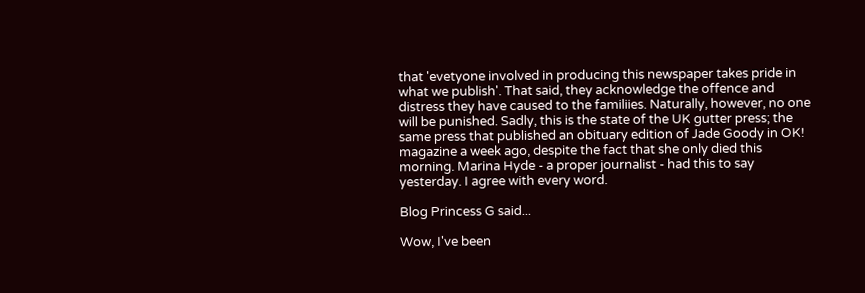that 'evetyone involved in producing this newspaper takes pride in what we publish'. That said, they acknowledge the offence and distress they have caused to the familiies. Naturally, however, no one will be punished. Sadly, this is the state of the UK gutter press; the same press that published an obituary edition of Jade Goody in OK! magazine a week ago, despite the fact that she only died this morning. Marina Hyde - a proper journalist - had this to say yesterday. I agree with every word.

Blog Princess G said...

Wow, I've been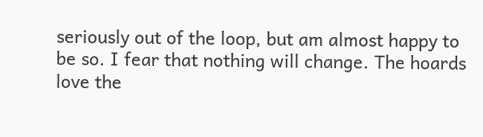seriously out of the loop, but am almost happy to be so. I fear that nothing will change. The hoards love the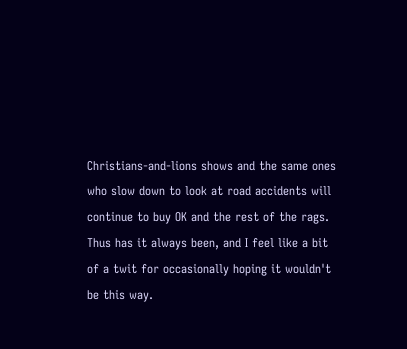Christians-and-lions shows and the same ones who slow down to look at road accidents will continue to buy OK and the rest of the rags. Thus has it always been, and I feel like a bit of a twit for occasionally hoping it wouldn't be this way.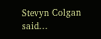Stevyn Colgan said...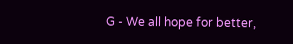G - We all hope for better,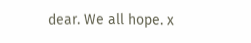dear. We all hope. x